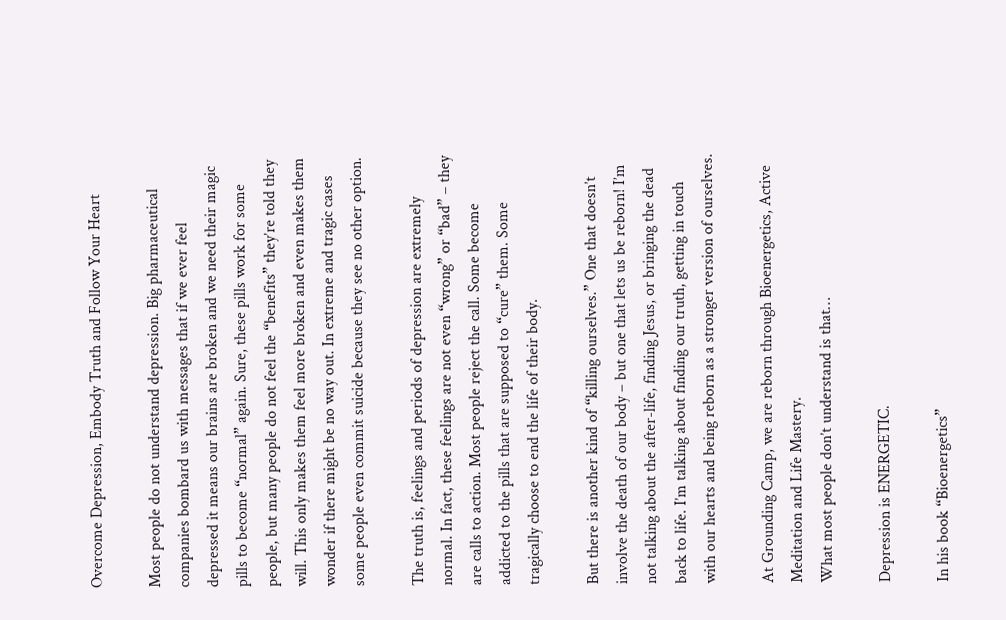Overcome Depression, Embody Truth and Follow Your Heart

Most people do not understand depression. Big pharmaceutical companies bombard us with messages that if we ever feel depressed it means our brains are broken and we need their magic pills to become “normal” again. Sure, these pills work for some people, but many people do not feel the “benefits” they’re told they will. This only makes them feel more broken and even makes them wonder if there might be no way out. In extreme and tragic cases some people even commit suicide because they see no other option.

The truth is, feelings and periods of depression are extremely normal. In fact, these feelings are not even “wrong” or “bad” – they are calls to action. Most people reject the call. Some become addicted to the pills that are supposed to “cure” them. Some tragically choose to end the life of their body.

But there is another kind of “killing ourselves.” One that doesn’t involve the death of our body – but one that lets us be reborn! I’m not talking about the after-life, finding Jesus, or bringing the dead back to life. I’m talking about finding our truth, getting in touch with our hearts and being reborn as a stronger version of ourselves.

At Grounding Camp, we are reborn through Bioenergetics, Active Meditation and Life Mastery.
What most people don’t understand is that…

Depression is ENERGETIC.

In his book “Bioenergetics”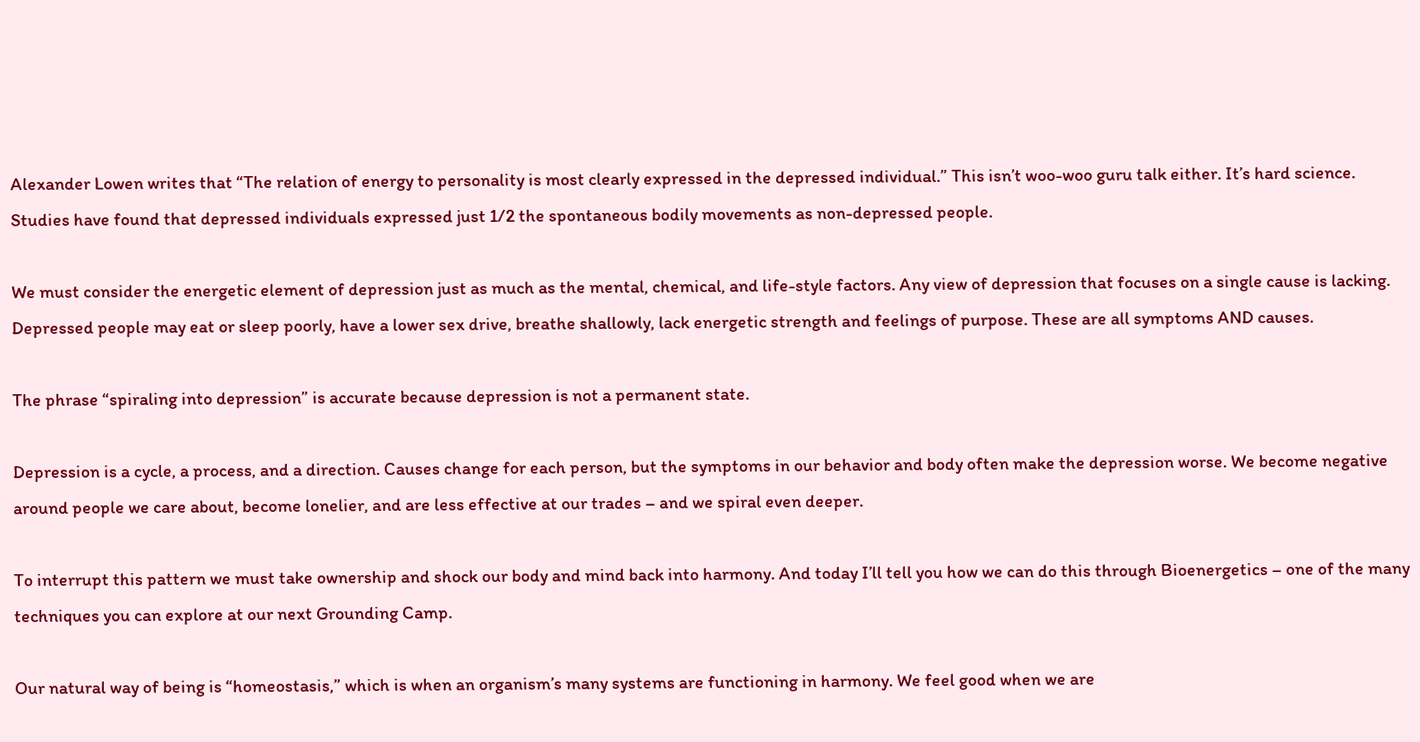Alexander Lowen writes that “The relation of energy to personality is most clearly expressed in the depressed individual.” This isn’t woo-woo guru talk either. It’s hard science. Studies have found that depressed individuals expressed just 1/2 the spontaneous bodily movements as non-depressed people.

We must consider the energetic element of depression just as much as the mental, chemical, and life-style factors. Any view of depression that focuses on a single cause is lacking.
Depressed people may eat or sleep poorly, have a lower sex drive, breathe shallowly, lack energetic strength and feelings of purpose. These are all symptoms AND causes.

The phrase “spiraling into depression” is accurate because depression is not a permanent state.

Depression is a cycle, a process, and a direction. Causes change for each person, but the symptoms in our behavior and body often make the depression worse. We become negative around people we care about, become lonelier, and are less effective at our trades – and we spiral even deeper.

To interrupt this pattern we must take ownership and shock our body and mind back into harmony. And today I’ll tell you how we can do this through Bioenergetics – one of the many techniques you can explore at our next Grounding Camp.

Our natural way of being is “homeostasis,” which is when an organism’s many systems are functioning in harmony. We feel good when we are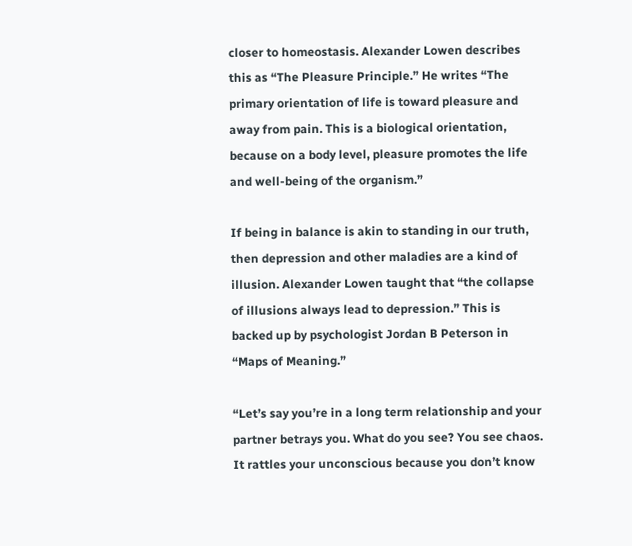closer to homeostasis. Alexander Lowen describes this as “The Pleasure Principle.” He writes “The primary orientation of life is toward pleasure and away from pain. This is a biological orientation, because on a body level, pleasure promotes the life and well-being of the organism.”

If being in balance is akin to standing in our truth, then depression and other maladies are a kind of illusion. Alexander Lowen taught that “the collapse of illusions always lead to depression.” This is backed up by psychologist Jordan B Peterson in “Maps of Meaning.”

“Let’s say you’re in a long term relationship and your partner betrays you. What do you see? You see chaos. It rattles your unconscious because you don’t know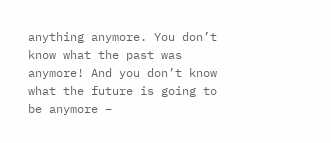anything anymore. You don’t know what the past was anymore! And you don’t know what the future is going to be anymore –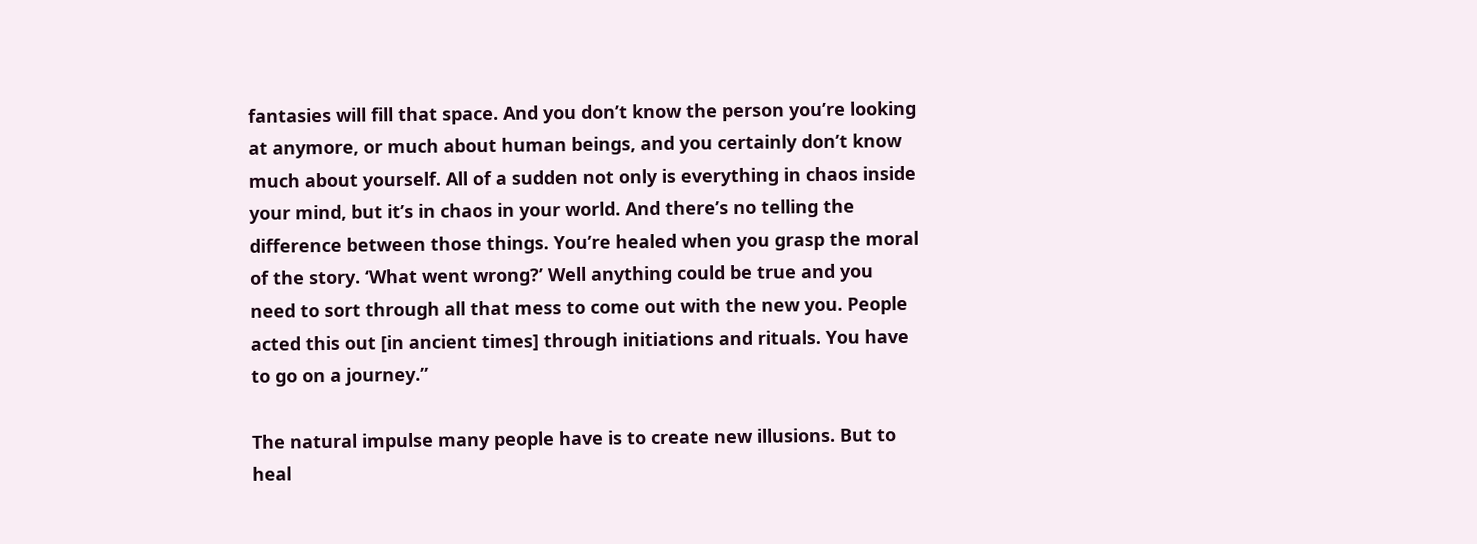fantasies will fill that space. And you don’t know the person you’re looking at anymore, or much about human beings, and you certainly don’t know much about yourself. All of a sudden not only is everything in chaos inside your mind, but it’s in chaos in your world. And there’s no telling the difference between those things. You’re healed when you grasp the moral of the story. ‘What went wrong?’ Well anything could be true and you need to sort through all that mess to come out with the new you. People acted this out [in ancient times] through initiations and rituals. You have to go on a journey.”

The natural impulse many people have is to create new illusions. But to heal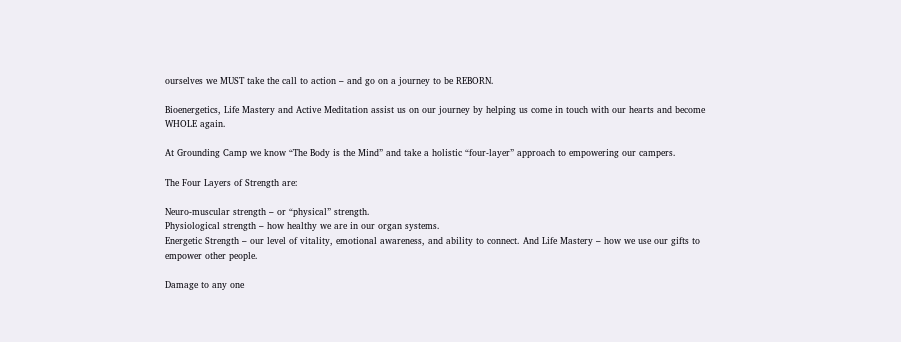ourselves we MUST take the call to action – and go on a journey to be REBORN.

Bioenergetics, Life Mastery and Active Meditation assist us on our journey by helping us come in touch with our hearts and become WHOLE again.

At Grounding Camp we know “The Body is the Mind” and take a holistic “four-layer” approach to empowering our campers.

The Four Layers of Strength are:

Neuro-muscular strength – or “physical” strength.
Physiological strength – how healthy we are in our organ systems.
Energetic Strength – our level of vitality, emotional awareness, and ability to connect. And Life Mastery – how we use our gifts to empower other people.

Damage to any one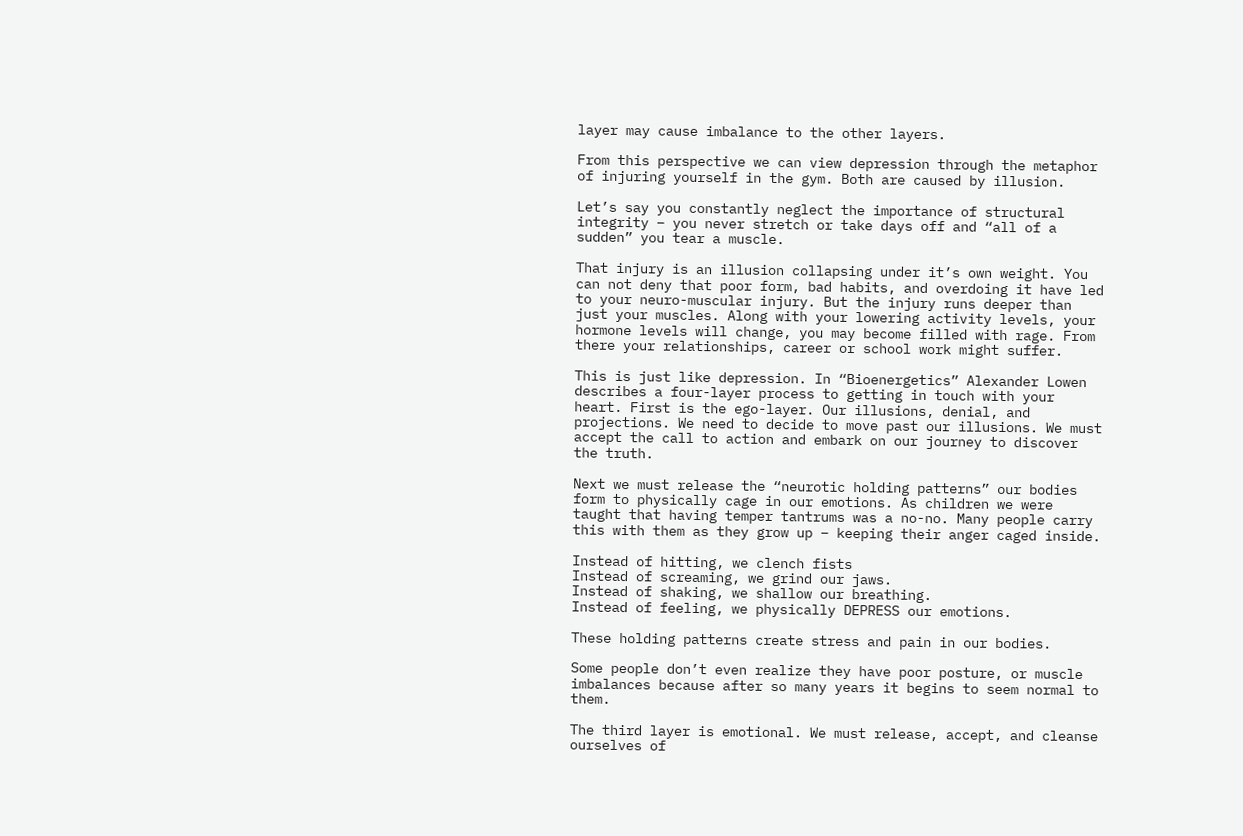layer may cause imbalance to the other layers.

From this perspective we can view depression through the metaphor of injuring yourself in the gym. Both are caused by illusion.

Let’s say you constantly neglect the importance of structural integrity – you never stretch or take days off and “all of a sudden” you tear a muscle.

That injury is an illusion collapsing under it’s own weight. You can not deny that poor form, bad habits, and overdoing it have led to your neuro-muscular injury. But the injury runs deeper than just your muscles. Along with your lowering activity levels, your hormone levels will change, you may become filled with rage. From there your relationships, career or school work might suffer.

This is just like depression. In “Bioenergetics” Alexander Lowen describes a four-layer process to getting in touch with your heart. First is the ego-layer. Our illusions, denial, and projections. We need to decide to move past our illusions. We must accept the call to action and embark on our journey to discover the truth.

Next we must release the “neurotic holding patterns” our bodies form to physically cage in our emotions. As children we were taught that having temper tantrums was a no-no. Many people carry this with them as they grow up – keeping their anger caged inside.

Instead of hitting, we clench fists
Instead of screaming, we grind our jaws.
Instead of shaking, we shallow our breathing.
Instead of feeling, we physically DEPRESS our emotions.

These holding patterns create stress and pain in our bodies.

Some people don’t even realize they have poor posture, or muscle imbalances because after so many years it begins to seem normal to them.

The third layer is emotional. We must release, accept, and cleanse ourselves of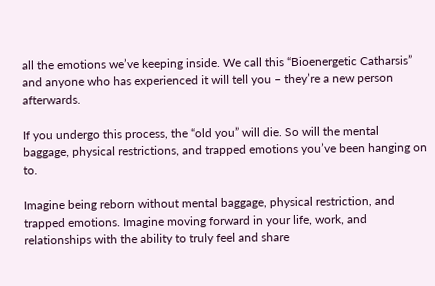all the emotions we’ve keeping inside. We call this “Bioenergetic Catharsis” and anyone who has experienced it will tell you – they’re a new person afterwards.

If you undergo this process, the “old you” will die. So will the mental baggage, physical restrictions, and trapped emotions you’ve been hanging on to.

Imagine being reborn without mental baggage, physical restriction, and trapped emotions. Imagine moving forward in your life, work, and relationships with the ability to truly feel and share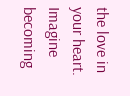the love in your heart. Imagine becoming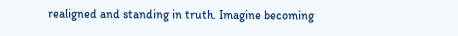realigned and standing in truth. Imagine becoming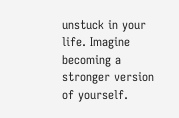unstuck in your life. Imagine becoming a stronger version of yourself.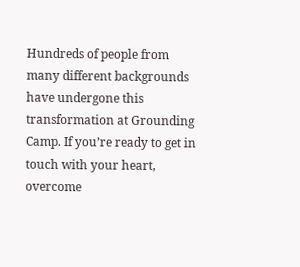Hundreds of people from many different backgrounds have undergone this transformation at Grounding Camp. If you’re ready to get in touch with your heart, overcome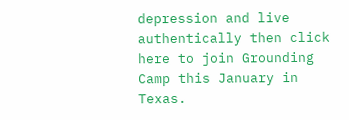depression and live authentically then click here to join Grounding Camp this January in Texas.